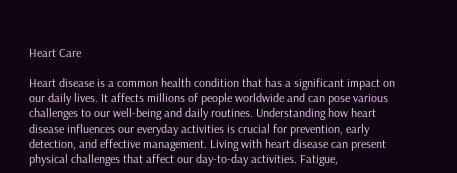Heart Care

Heart disease is a common health condition that has a significant impact on our daily lives. It affects millions of people worldwide and can pose various challenges to our well-being and daily routines. Understanding how heart disease influences our everyday activities is crucial for prevention, early detection, and effective management. Living with heart disease can present physical challenges that affect our day-to-day activities. Fatigue,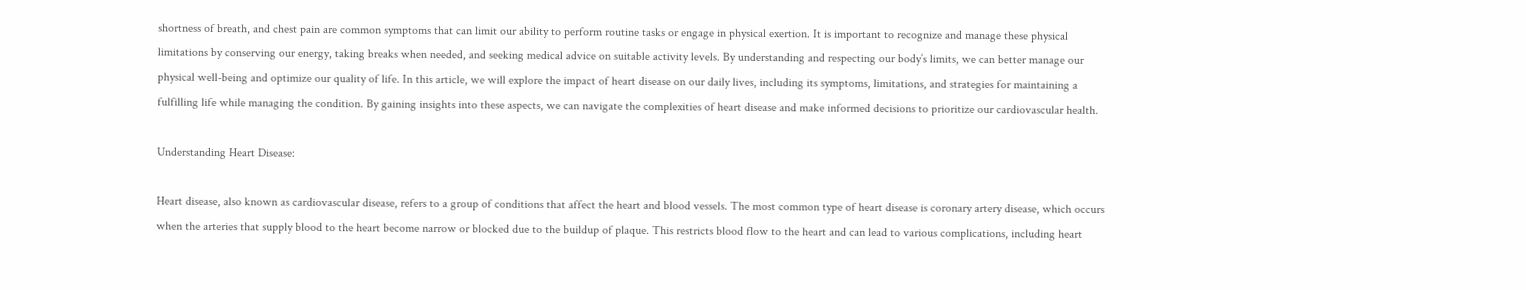shortness of breath, and chest pain are common symptoms that can limit our ability to perform routine tasks or engage in physical exertion. It is important to recognize and manage these physical limitations by conserving our energy, taking breaks when needed, and seeking medical advice on suitable activity levels. By understanding and respecting our body’s limits, we can better manage our physical well-being and optimize our quality of life. In this article, we will explore the impact of heart disease on our daily lives, including its symptoms, limitations, and strategies for maintaining a fulfilling life while managing the condition. By gaining insights into these aspects, we can navigate the complexities of heart disease and make informed decisions to prioritize our cardiovascular health.

Understanding Heart Disease:

Heart disease, also known as cardiovascular disease, refers to a group of conditions that affect the heart and blood vessels. The most common type of heart disease is coronary artery disease, which occurs when the arteries that supply blood to the heart become narrow or blocked due to the buildup of plaque. This restricts blood flow to the heart and can lead to various complications, including heart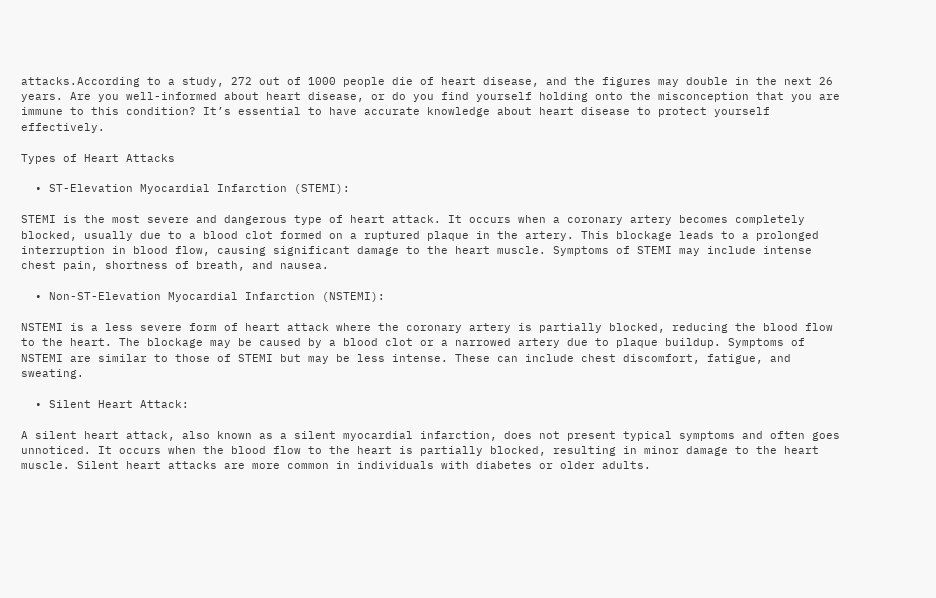attacks.According to a study, 272 out of 1000 people die of heart disease, and the figures may double in the next 26 years. Are you well-informed about heart disease, or do you find yourself holding onto the misconception that you are immune to this condition? It’s essential to have accurate knowledge about heart disease to protect yourself effectively.

Types of Heart Attacks

  • ST-Elevation Myocardial Infarction (STEMI):

STEMI is the most severe and dangerous type of heart attack. It occurs when a coronary artery becomes completely blocked, usually due to a blood clot formed on a ruptured plaque in the artery. This blockage leads to a prolonged interruption in blood flow, causing significant damage to the heart muscle. Symptoms of STEMI may include intense chest pain, shortness of breath, and nausea.

  • Non-ST-Elevation Myocardial Infarction (NSTEMI):

NSTEMI is a less severe form of heart attack where the coronary artery is partially blocked, reducing the blood flow to the heart. The blockage may be caused by a blood clot or a narrowed artery due to plaque buildup. Symptoms of NSTEMI are similar to those of STEMI but may be less intense. These can include chest discomfort, fatigue, and sweating.

  • Silent Heart Attack:

A silent heart attack, also known as a silent myocardial infarction, does not present typical symptoms and often goes unnoticed. It occurs when the blood flow to the heart is partially blocked, resulting in minor damage to the heart muscle. Silent heart attacks are more common in individuals with diabetes or older adults.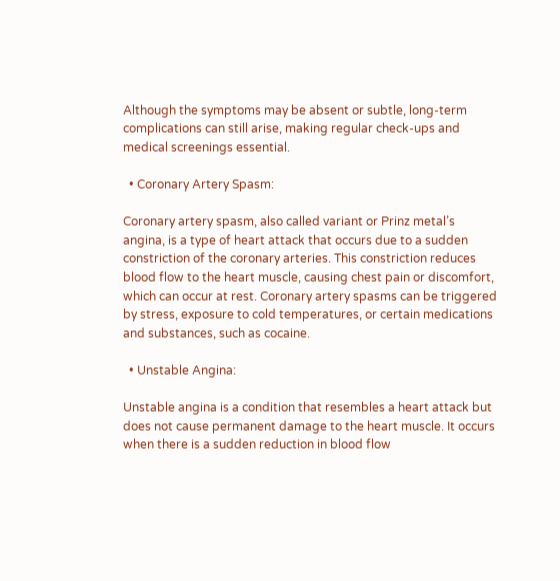Although the symptoms may be absent or subtle, long-term complications can still arise, making regular check-ups and medical screenings essential.

  • Coronary Artery Spasm:

Coronary artery spasm, also called variant or Prinz metal’s angina, is a type of heart attack that occurs due to a sudden constriction of the coronary arteries. This constriction reduces blood flow to the heart muscle, causing chest pain or discomfort, which can occur at rest. Coronary artery spasms can be triggered by stress, exposure to cold temperatures, or certain medications and substances, such as cocaine.

  • Unstable Angina:

Unstable angina is a condition that resembles a heart attack but does not cause permanent damage to the heart muscle. It occurs when there is a sudden reduction in blood flow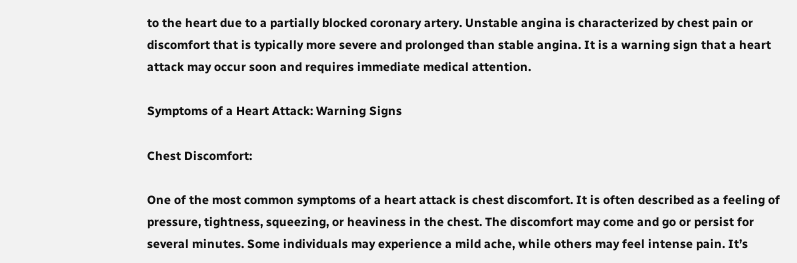to the heart due to a partially blocked coronary artery. Unstable angina is characterized by chest pain or discomfort that is typically more severe and prolonged than stable angina. It is a warning sign that a heart attack may occur soon and requires immediate medical attention.

Symptoms of a Heart Attack: Warning Signs

Chest Discomfort:

One of the most common symptoms of a heart attack is chest discomfort. It is often described as a feeling of pressure, tightness, squeezing, or heaviness in the chest. The discomfort may come and go or persist for several minutes. Some individuals may experience a mild ache, while others may feel intense pain. It’s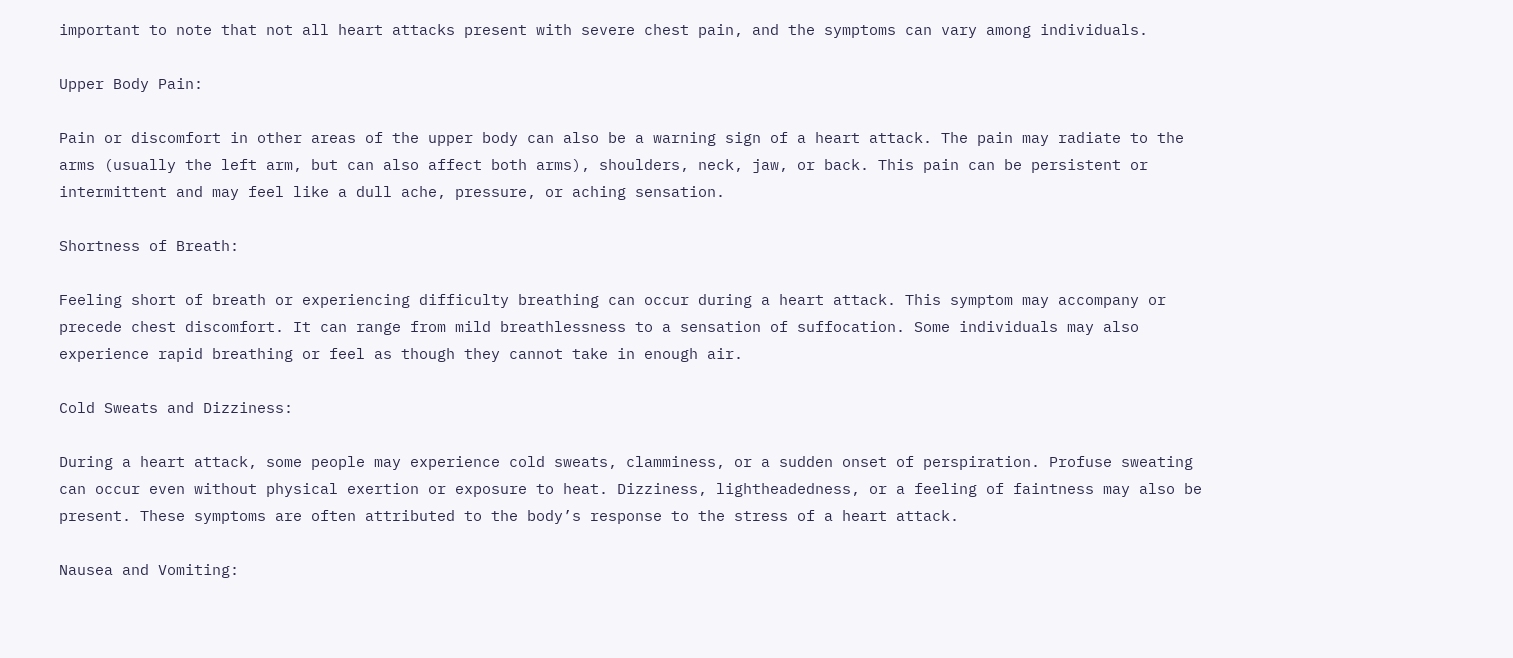important to note that not all heart attacks present with severe chest pain, and the symptoms can vary among individuals.

Upper Body Pain:

Pain or discomfort in other areas of the upper body can also be a warning sign of a heart attack. The pain may radiate to the arms (usually the left arm, but can also affect both arms), shoulders, neck, jaw, or back. This pain can be persistent or intermittent and may feel like a dull ache, pressure, or aching sensation.

Shortness of Breath:

Feeling short of breath or experiencing difficulty breathing can occur during a heart attack. This symptom may accompany or precede chest discomfort. It can range from mild breathlessness to a sensation of suffocation. Some individuals may also experience rapid breathing or feel as though they cannot take in enough air.

Cold Sweats and Dizziness:

During a heart attack, some people may experience cold sweats, clamminess, or a sudden onset of perspiration. Profuse sweating can occur even without physical exertion or exposure to heat. Dizziness, lightheadedness, or a feeling of faintness may also be present. These symptoms are often attributed to the body’s response to the stress of a heart attack.

Nausea and Vomiting: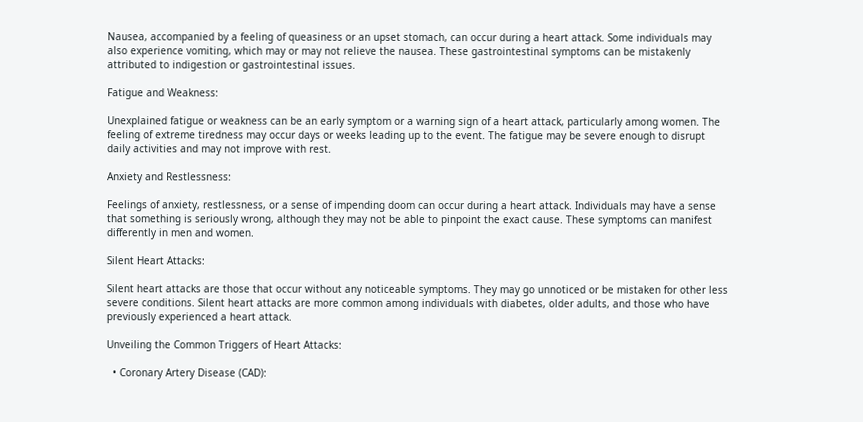Nausea, accompanied by a feeling of queasiness or an upset stomach, can occur during a heart attack. Some individuals may also experience vomiting, which may or may not relieve the nausea. These gastrointestinal symptoms can be mistakenly attributed to indigestion or gastrointestinal issues.

Fatigue and Weakness:

Unexplained fatigue or weakness can be an early symptom or a warning sign of a heart attack, particularly among women. The feeling of extreme tiredness may occur days or weeks leading up to the event. The fatigue may be severe enough to disrupt daily activities and may not improve with rest.

Anxiety and Restlessness:

Feelings of anxiety, restlessness, or a sense of impending doom can occur during a heart attack. Individuals may have a sense that something is seriously wrong, although they may not be able to pinpoint the exact cause. These symptoms can manifest differently in men and women.

Silent Heart Attacks:

Silent heart attacks are those that occur without any noticeable symptoms. They may go unnoticed or be mistaken for other less severe conditions. Silent heart attacks are more common among individuals with diabetes, older adults, and those who have previously experienced a heart attack.

Unveiling the Common Triggers of Heart Attacks:

  • Coronary Artery Disease (CAD):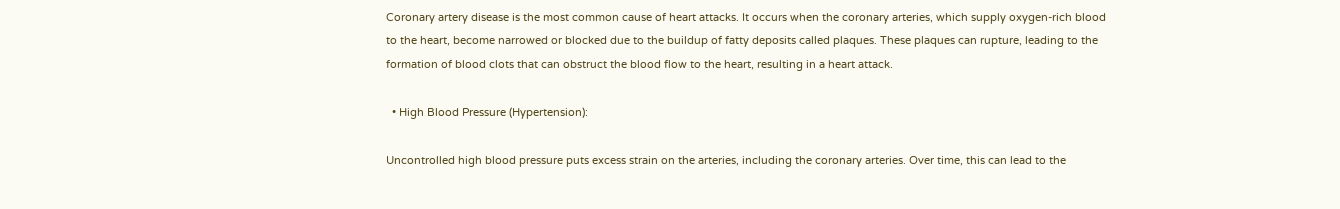Coronary artery disease is the most common cause of heart attacks. It occurs when the coronary arteries, which supply oxygen-rich blood to the heart, become narrowed or blocked due to the buildup of fatty deposits called plaques. These plaques can rupture, leading to the formation of blood clots that can obstruct the blood flow to the heart, resulting in a heart attack.

  • High Blood Pressure (Hypertension):

Uncontrolled high blood pressure puts excess strain on the arteries, including the coronary arteries. Over time, this can lead to the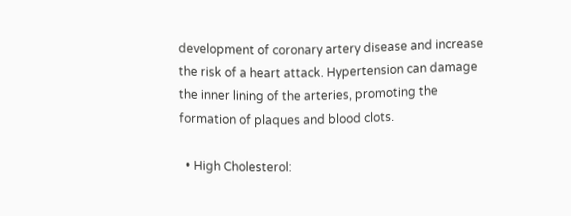development of coronary artery disease and increase the risk of a heart attack. Hypertension can damage the inner lining of the arteries, promoting the formation of plaques and blood clots.

  • High Cholesterol: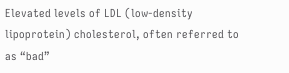Elevated levels of LDL (low-density lipoprotein) cholesterol, often referred to as “bad”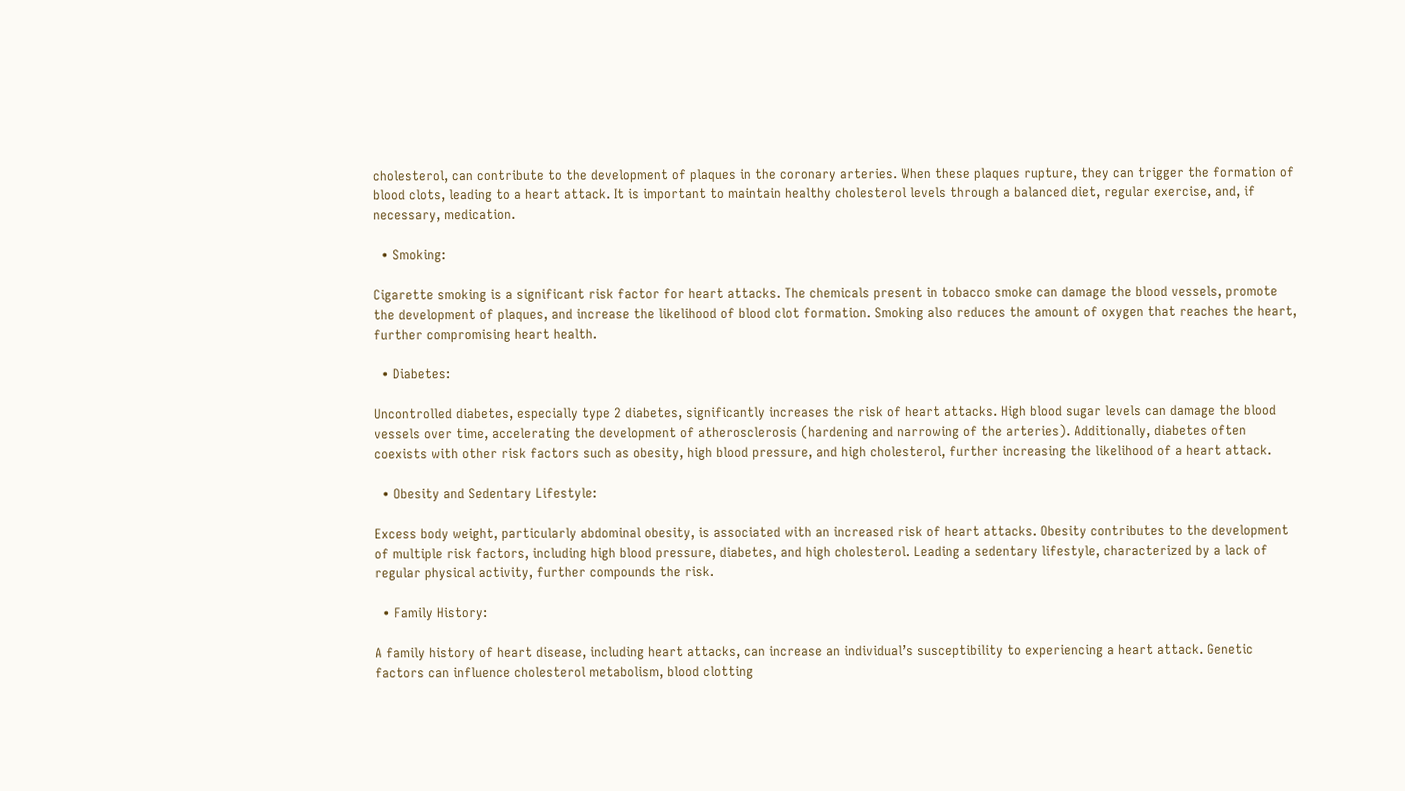cholesterol, can contribute to the development of plaques in the coronary arteries. When these plaques rupture, they can trigger the formation of blood clots, leading to a heart attack. It is important to maintain healthy cholesterol levels through a balanced diet, regular exercise, and, if necessary, medication.

  • Smoking:

Cigarette smoking is a significant risk factor for heart attacks. The chemicals present in tobacco smoke can damage the blood vessels, promote the development of plaques, and increase the likelihood of blood clot formation. Smoking also reduces the amount of oxygen that reaches the heart, further compromising heart health.

  • Diabetes:

Uncontrolled diabetes, especially type 2 diabetes, significantly increases the risk of heart attacks. High blood sugar levels can damage the blood vessels over time, accelerating the development of atherosclerosis (hardening and narrowing of the arteries). Additionally, diabetes often coexists with other risk factors such as obesity, high blood pressure, and high cholesterol, further increasing the likelihood of a heart attack.

  • Obesity and Sedentary Lifestyle:

Excess body weight, particularly abdominal obesity, is associated with an increased risk of heart attacks. Obesity contributes to the development of multiple risk factors, including high blood pressure, diabetes, and high cholesterol. Leading a sedentary lifestyle, characterized by a lack of regular physical activity, further compounds the risk.

  • Family History:

A family history of heart disease, including heart attacks, can increase an individual’s susceptibility to experiencing a heart attack. Genetic factors can influence cholesterol metabolism, blood clotting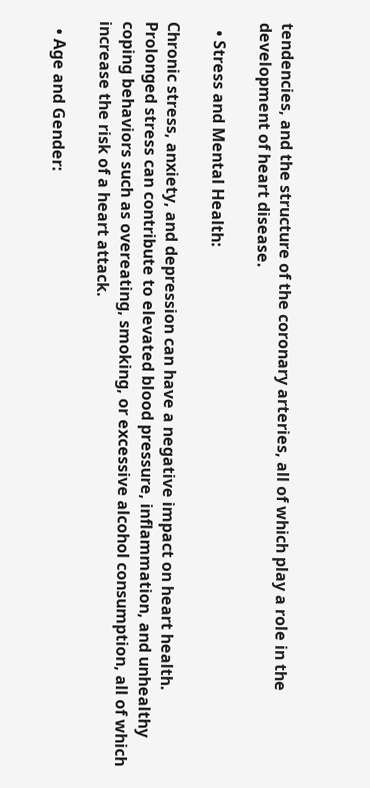tendencies, and the structure of the coronary arteries, all of which play a role in the development of heart disease.

  • Stress and Mental Health:

Chronic stress, anxiety, and depression can have a negative impact on heart health. Prolonged stress can contribute to elevated blood pressure, inflammation, and unhealthy coping behaviors such as overeating, smoking, or excessive alcohol consumption, all of which increase the risk of a heart attack.

  • Age and Gender: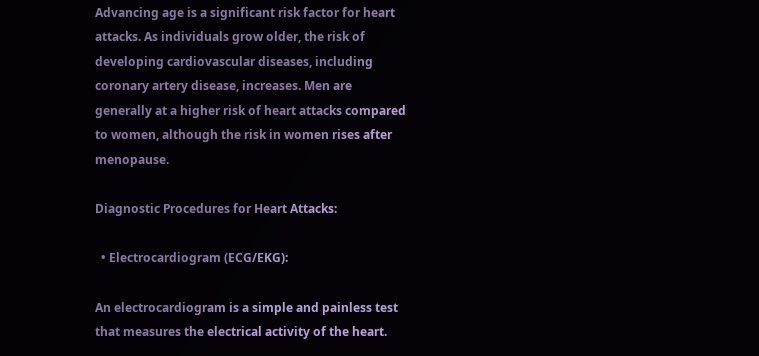Advancing age is a significant risk factor for heart attacks. As individuals grow older, the risk of developing cardiovascular diseases, including coronary artery disease, increases. Men are generally at a higher risk of heart attacks compared to women, although the risk in women rises after menopause.

Diagnostic Procedures for Heart Attacks:

  • Electrocardiogram (ECG/EKG):

An electrocardiogram is a simple and painless test that measures the electrical activity of the heart.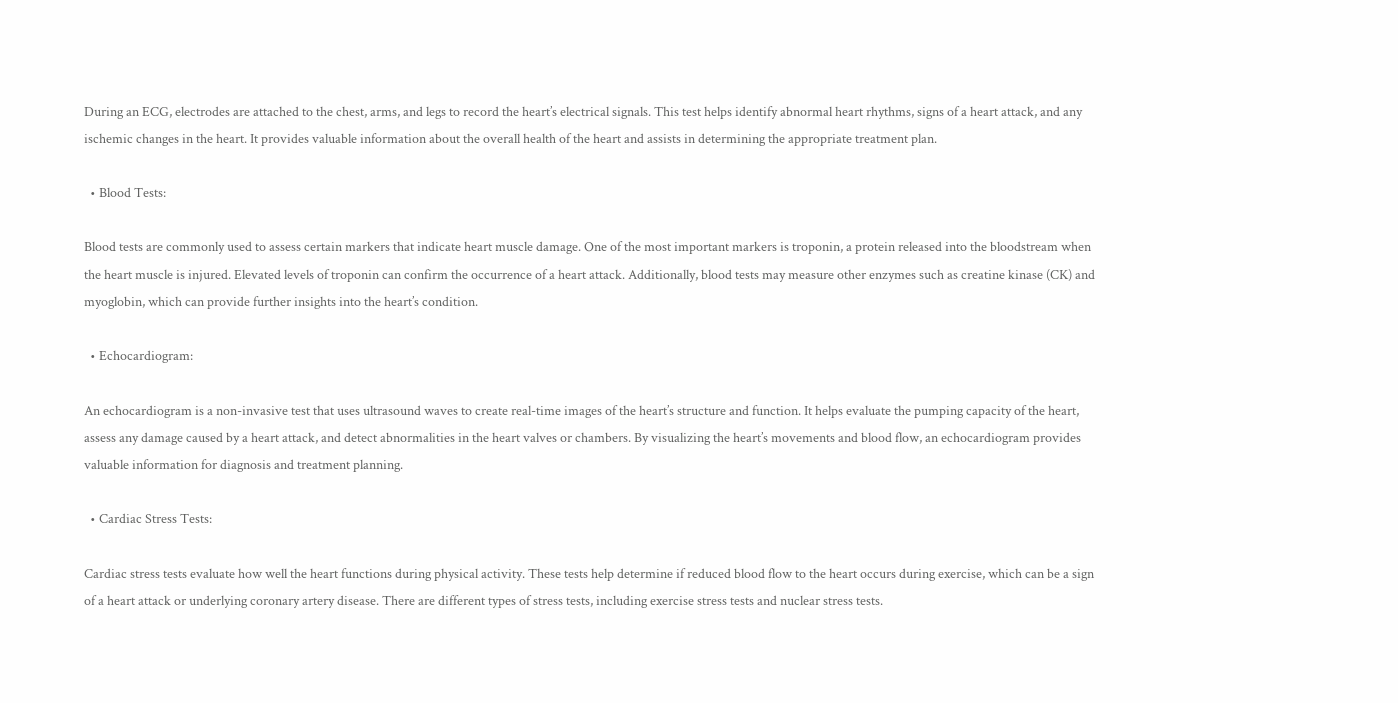During an ECG, electrodes are attached to the chest, arms, and legs to record the heart’s electrical signals. This test helps identify abnormal heart rhythms, signs of a heart attack, and any ischemic changes in the heart. It provides valuable information about the overall health of the heart and assists in determining the appropriate treatment plan.

  • Blood Tests:

Blood tests are commonly used to assess certain markers that indicate heart muscle damage. One of the most important markers is troponin, a protein released into the bloodstream when the heart muscle is injured. Elevated levels of troponin can confirm the occurrence of a heart attack. Additionally, blood tests may measure other enzymes such as creatine kinase (CK) and myoglobin, which can provide further insights into the heart’s condition.

  • Echocardiogram:

An echocardiogram is a non-invasive test that uses ultrasound waves to create real-time images of the heart’s structure and function. It helps evaluate the pumping capacity of the heart, assess any damage caused by a heart attack, and detect abnormalities in the heart valves or chambers. By visualizing the heart’s movements and blood flow, an echocardiogram provides valuable information for diagnosis and treatment planning.

  • Cardiac Stress Tests:

Cardiac stress tests evaluate how well the heart functions during physical activity. These tests help determine if reduced blood flow to the heart occurs during exercise, which can be a sign of a heart attack or underlying coronary artery disease. There are different types of stress tests, including exercise stress tests and nuclear stress tests.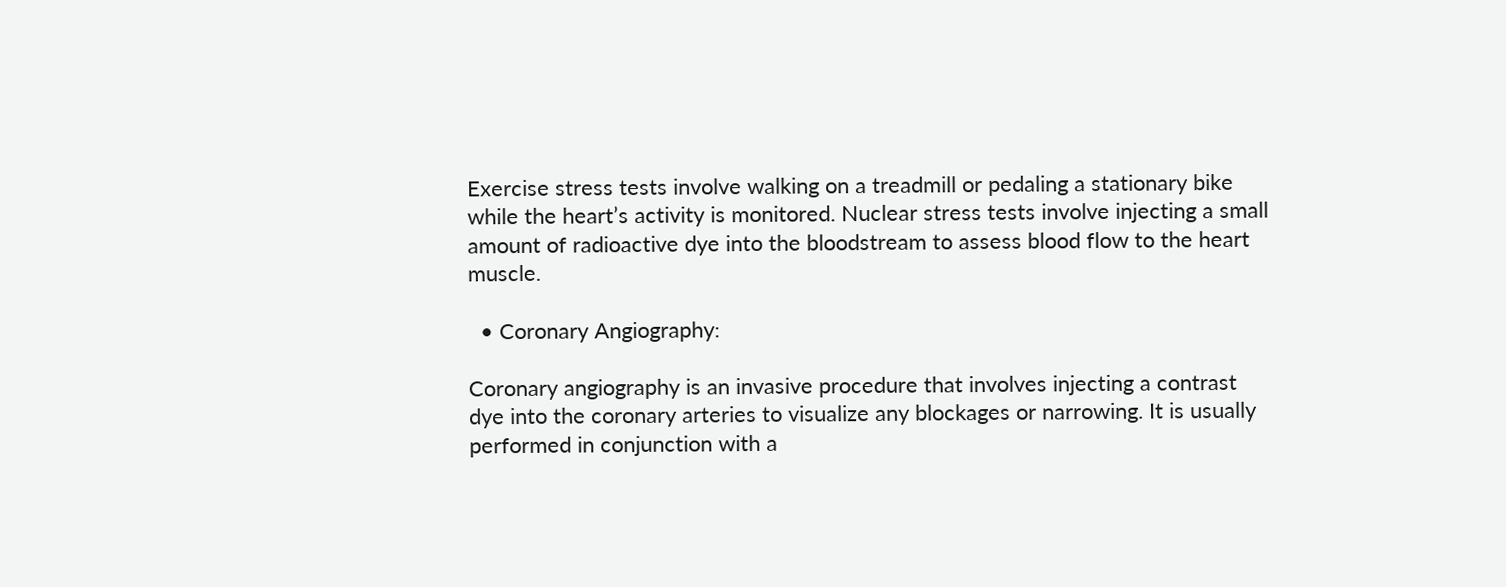Exercise stress tests involve walking on a treadmill or pedaling a stationary bike while the heart’s activity is monitored. Nuclear stress tests involve injecting a small amount of radioactive dye into the bloodstream to assess blood flow to the heart muscle.

  • Coronary Angiography:

Coronary angiography is an invasive procedure that involves injecting a contrast dye into the coronary arteries to visualize any blockages or narrowing. It is usually performed in conjunction with a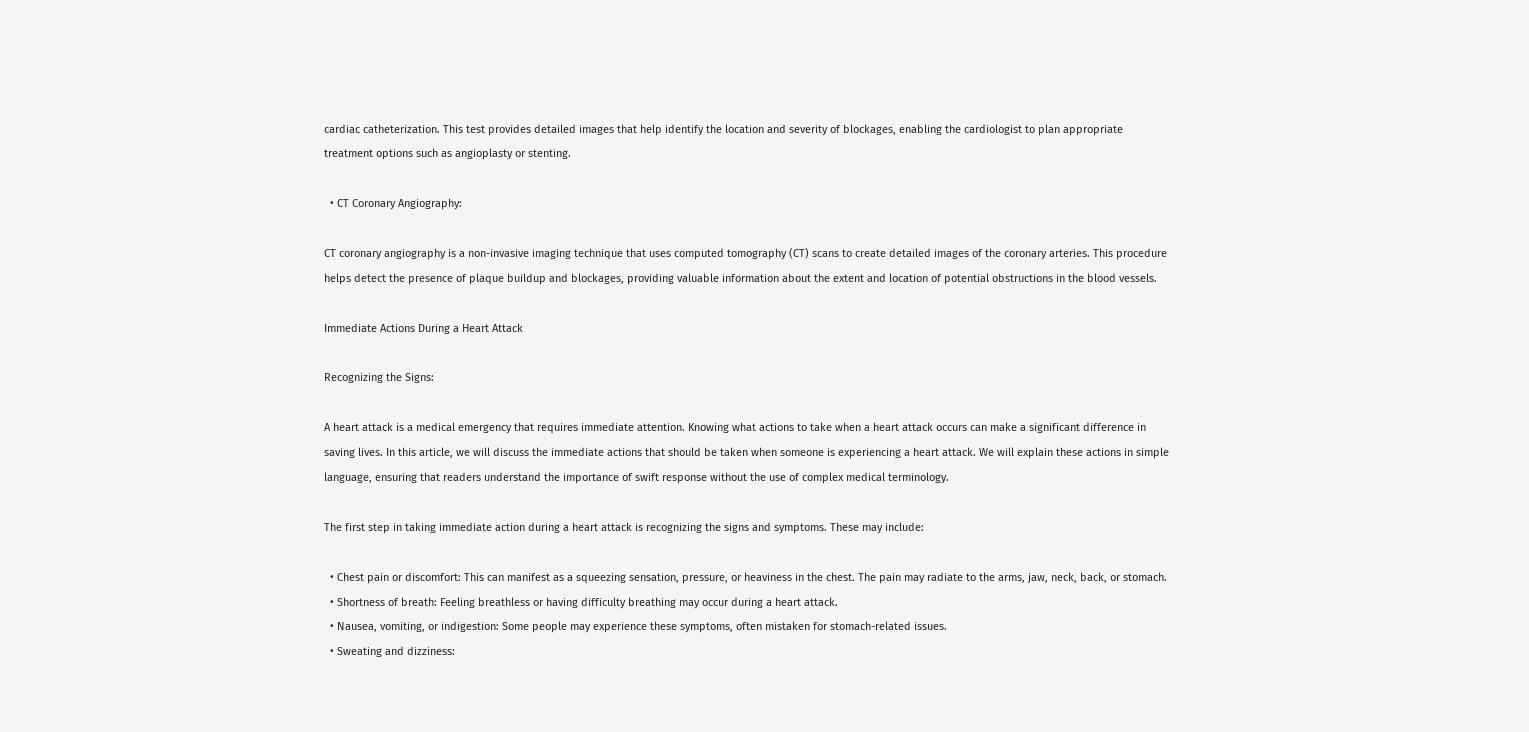cardiac catheterization. This test provides detailed images that help identify the location and severity of blockages, enabling the cardiologist to plan appropriate treatment options such as angioplasty or stenting.

  • CT Coronary Angiography:

CT coronary angiography is a non-invasive imaging technique that uses computed tomography (CT) scans to create detailed images of the coronary arteries. This procedure helps detect the presence of plaque buildup and blockages, providing valuable information about the extent and location of potential obstructions in the blood vessels.

Immediate Actions During a Heart Attack

Recognizing the Signs:

A heart attack is a medical emergency that requires immediate attention. Knowing what actions to take when a heart attack occurs can make a significant difference in saving lives. In this article, we will discuss the immediate actions that should be taken when someone is experiencing a heart attack. We will explain these actions in simple language, ensuring that readers understand the importance of swift response without the use of complex medical terminology.

The first step in taking immediate action during a heart attack is recognizing the signs and symptoms. These may include:

  • Chest pain or discomfort: This can manifest as a squeezing sensation, pressure, or heaviness in the chest. The pain may radiate to the arms, jaw, neck, back, or stomach.
  • Shortness of breath: Feeling breathless or having difficulty breathing may occur during a heart attack.
  • Nausea, vomiting, or indigestion: Some people may experience these symptoms, often mistaken for stomach-related issues.
  • Sweating and dizziness: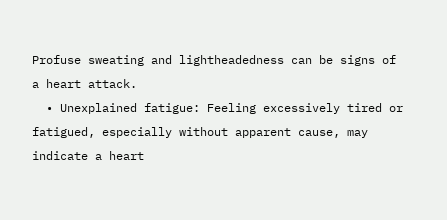Profuse sweating and lightheadedness can be signs of a heart attack.
  • Unexplained fatigue: Feeling excessively tired or fatigued, especially without apparent cause, may indicate a heart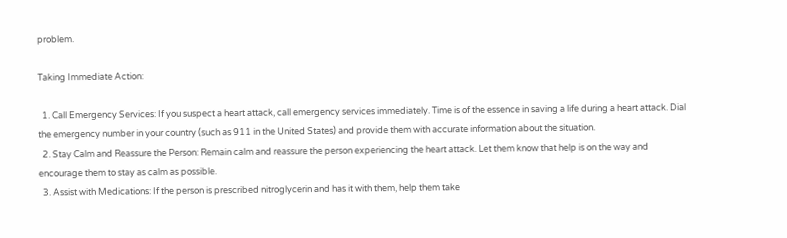problem.

Taking Immediate Action:

  1. Call Emergency Services: If you suspect a heart attack, call emergency services immediately. Time is of the essence in saving a life during a heart attack. Dial the emergency number in your country (such as 911 in the United States) and provide them with accurate information about the situation.
  2. Stay Calm and Reassure the Person: Remain calm and reassure the person experiencing the heart attack. Let them know that help is on the way and encourage them to stay as calm as possible.
  3. Assist with Medications: If the person is prescribed nitroglycerin and has it with them, help them take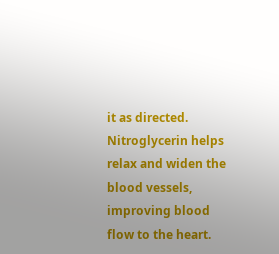it as directed. Nitroglycerin helps relax and widen the blood vessels, improving blood flow to the heart.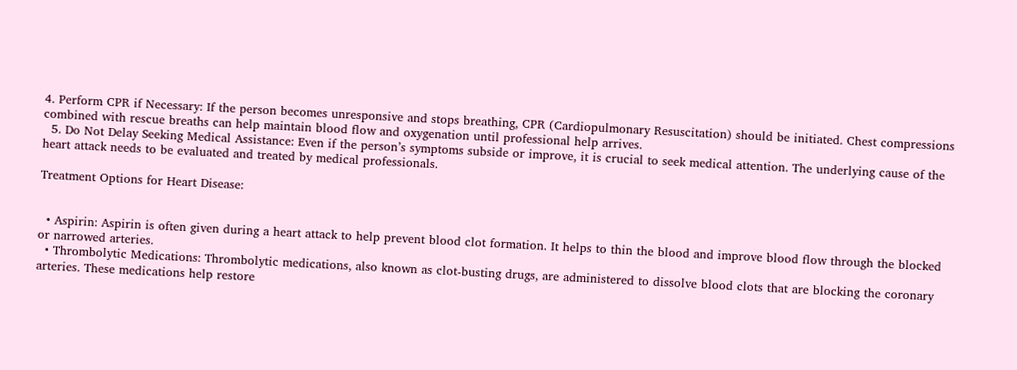4. Perform CPR if Necessary: If the person becomes unresponsive and stops breathing, CPR (Cardiopulmonary Resuscitation) should be initiated. Chest compressions combined with rescue breaths can help maintain blood flow and oxygenation until professional help arrives.
  5. Do Not Delay Seeking Medical Assistance: Even if the person’s symptoms subside or improve, it is crucial to seek medical attention. The underlying cause of the heart attack needs to be evaluated and treated by medical professionals.

Treatment Options for Heart Disease:


  • Aspirin: Aspirin is often given during a heart attack to help prevent blood clot formation. It helps to thin the blood and improve blood flow through the blocked or narrowed arteries.
  • Thrombolytic Medications: Thrombolytic medications, also known as clot-busting drugs, are administered to dissolve blood clots that are blocking the coronary arteries. These medications help restore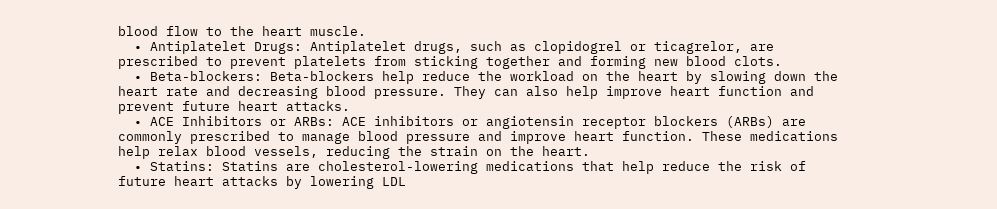blood flow to the heart muscle.
  • Antiplatelet Drugs: Antiplatelet drugs, such as clopidogrel or ticagrelor, are prescribed to prevent platelets from sticking together and forming new blood clots.
  • Beta-blockers: Beta-blockers help reduce the workload on the heart by slowing down the heart rate and decreasing blood pressure. They can also help improve heart function and prevent future heart attacks.
  • ACE Inhibitors or ARBs: ACE inhibitors or angiotensin receptor blockers (ARBs) are commonly prescribed to manage blood pressure and improve heart function. These medications help relax blood vessels, reducing the strain on the heart.
  • Statins: Statins are cholesterol-lowering medications that help reduce the risk of future heart attacks by lowering LDL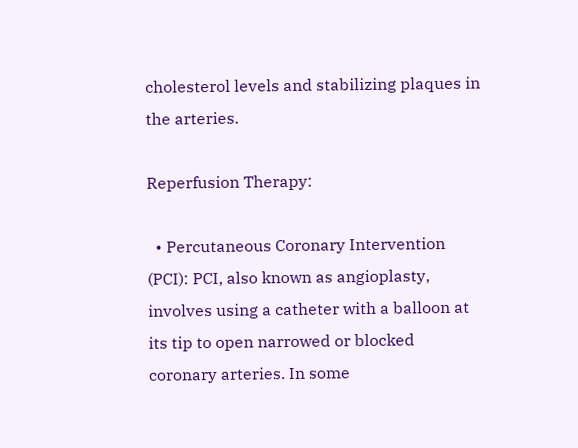cholesterol levels and stabilizing plaques in the arteries.

Reperfusion Therapy:

  • Percutaneous Coronary Intervention (PCI): PCI, also known as angioplasty, involves using a catheter with a balloon at its tip to open narrowed or blocked coronary arteries. In some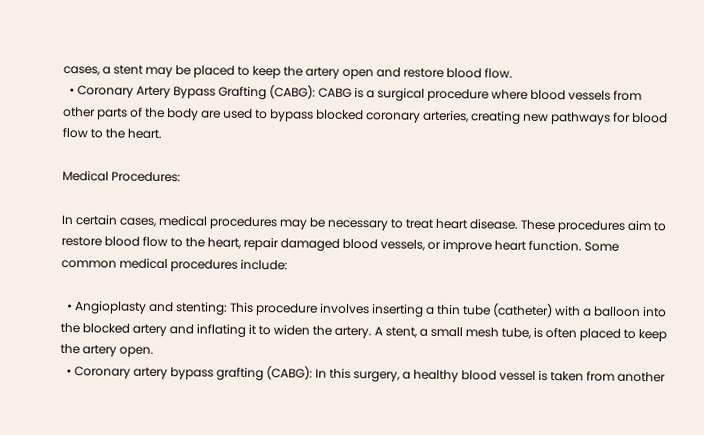cases, a stent may be placed to keep the artery open and restore blood flow.
  • Coronary Artery Bypass Grafting (CABG): CABG is a surgical procedure where blood vessels from other parts of the body are used to bypass blocked coronary arteries, creating new pathways for blood flow to the heart.

Medical Procedures:

In certain cases, medical procedures may be necessary to treat heart disease. These procedures aim to restore blood flow to the heart, repair damaged blood vessels, or improve heart function. Some common medical procedures include:

  • Angioplasty and stenting: This procedure involves inserting a thin tube (catheter) with a balloon into the blocked artery and inflating it to widen the artery. A stent, a small mesh tube, is often placed to keep the artery open.
  • Coronary artery bypass grafting (CABG): In this surgery, a healthy blood vessel is taken from another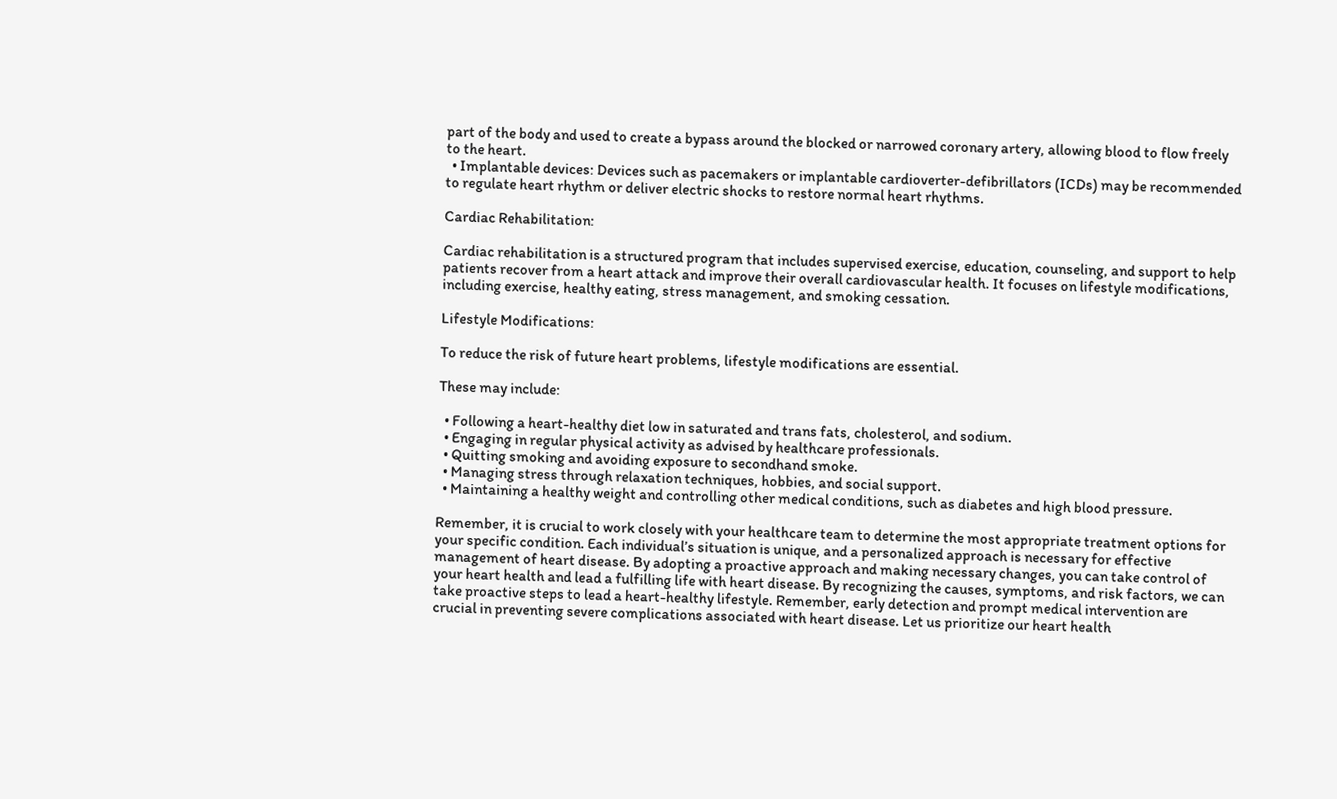part of the body and used to create a bypass around the blocked or narrowed coronary artery, allowing blood to flow freely to the heart.
  • Implantable devices: Devices such as pacemakers or implantable cardioverter-defibrillators (ICDs) may be recommended to regulate heart rhythm or deliver electric shocks to restore normal heart rhythms.

Cardiac Rehabilitation:

Cardiac rehabilitation is a structured program that includes supervised exercise, education, counseling, and support to help patients recover from a heart attack and improve their overall cardiovascular health. It focuses on lifestyle modifications, including exercise, healthy eating, stress management, and smoking cessation.

Lifestyle Modifications:

To reduce the risk of future heart problems, lifestyle modifications are essential.

These may include:

  • Following a heart-healthy diet low in saturated and trans fats, cholesterol, and sodium.
  • Engaging in regular physical activity as advised by healthcare professionals.
  • Quitting smoking and avoiding exposure to secondhand smoke.
  • Managing stress through relaxation techniques, hobbies, and social support.
  • Maintaining a healthy weight and controlling other medical conditions, such as diabetes and high blood pressure.

Remember, it is crucial to work closely with your healthcare team to determine the most appropriate treatment options for your specific condition. Each individual’s situation is unique, and a personalized approach is necessary for effective management of heart disease. By adopting a proactive approach and making necessary changes, you can take control of your heart health and lead a fulfilling life with heart disease. By recognizing the causes, symptoms, and risk factors, we can take proactive steps to lead a heart-healthy lifestyle. Remember, early detection and prompt medical intervention are crucial in preventing severe complications associated with heart disease. Let us prioritize our heart health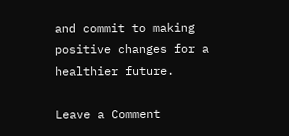and commit to making positive changes for a healthier future.

Leave a Comment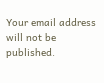Your email address will not be published.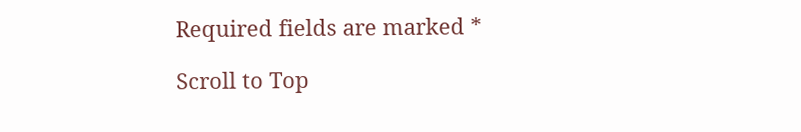Required fields are marked *

Scroll to Top